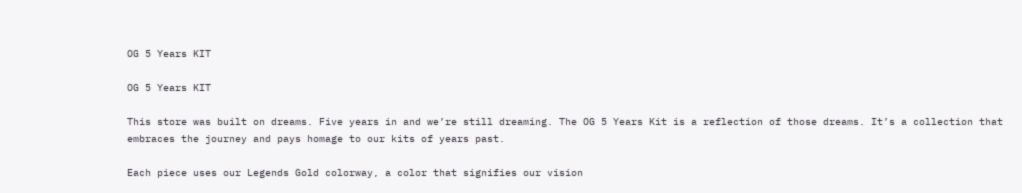OG 5 Years KIT

OG 5 Years KIT

This store was built on dreams. Five years in and we’re still dreaming. The OG 5 Years Kit is a reflection of those dreams. It’s a collection that embraces the journey and pays homage to our kits of years past.

Each piece uses our Legends Gold colorway, a color that signifies our vision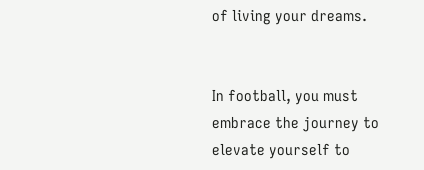of living your dreams.


In football, you must embrace the journey to elevate yourself to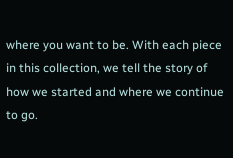where you want to be. With each piece in this collection, we tell the story of how we started and where we continue to go.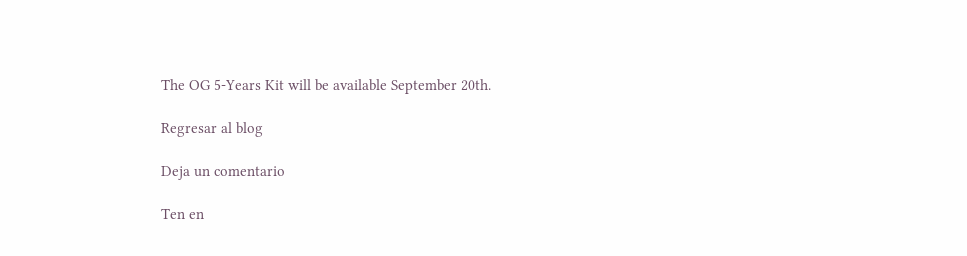The OG 5-Years Kit will be available September 20th.

Regresar al blog

Deja un comentario

Ten en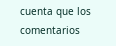cuenta que los comentarios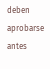deben aprobarse antes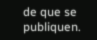de que se publiquen.